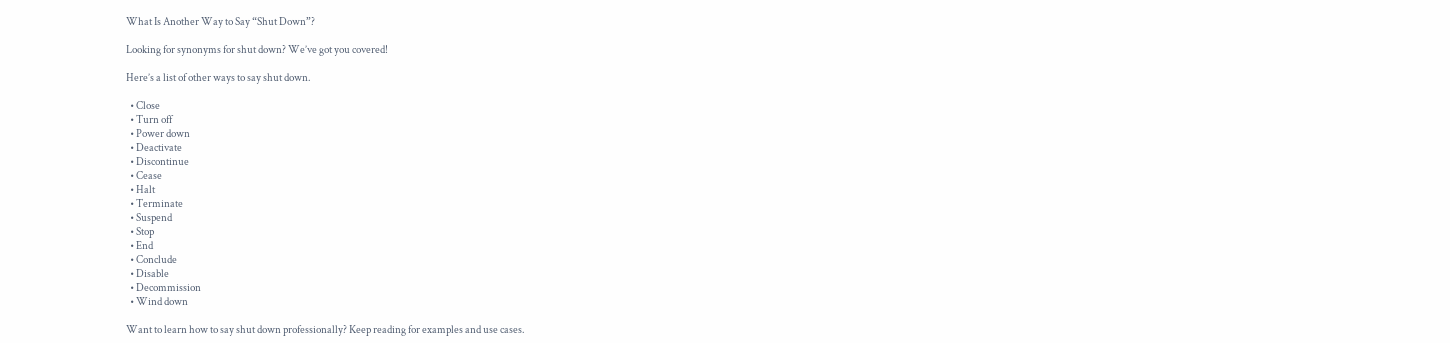What Is Another Way to Say “Shut Down”?

Looking for synonyms for shut down? We’ve got you covered!

Here’s a list of other ways to say shut down.

  • Close
  • Turn off
  • Power down
  • Deactivate
  • Discontinue
  • Cease
  • Halt
  • Terminate
  • Suspend
  • Stop
  • End
  • Conclude
  • Disable
  • Decommission
  • Wind down

Want to learn how to say shut down professionally? Keep reading for examples and use cases.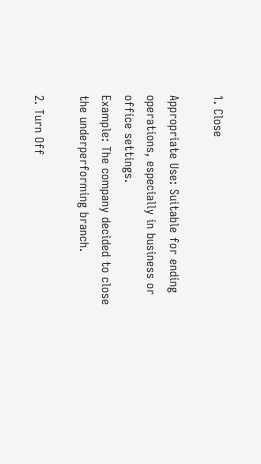1. Close

Appropriate Use: Suitable for ending operations, especially in business or office settings.
Example: The company decided to close the underperforming branch.

2. Turn Off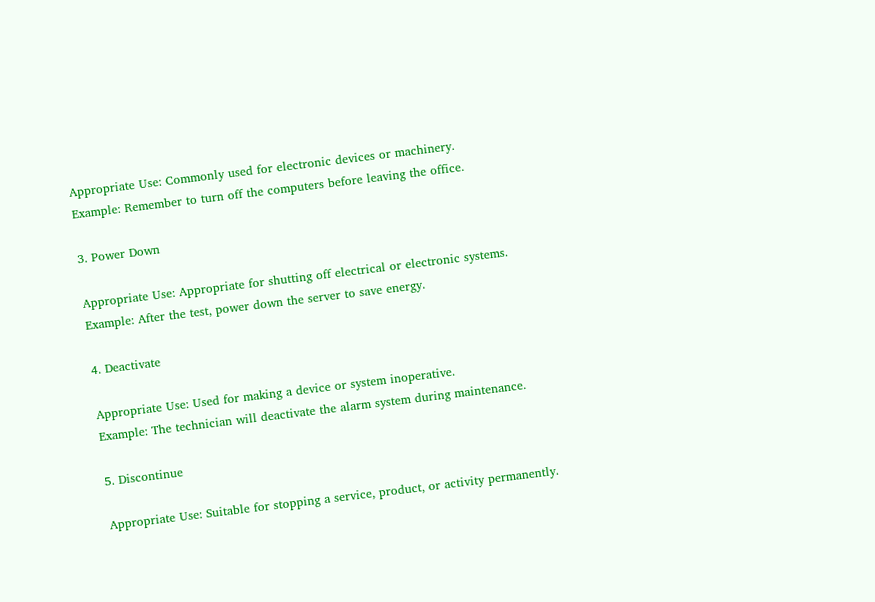Appropriate Use: Commonly used for electronic devices or machinery.
Example: Remember to turn off the computers before leaving the office.

3. Power Down

Appropriate Use: Appropriate for shutting off electrical or electronic systems.
Example: After the test, power down the server to save energy.

4. Deactivate

Appropriate Use: Used for making a device or system inoperative.
Example: The technician will deactivate the alarm system during maintenance.

5. Discontinue

Appropriate Use: Suitable for stopping a service, product, or activity permanently.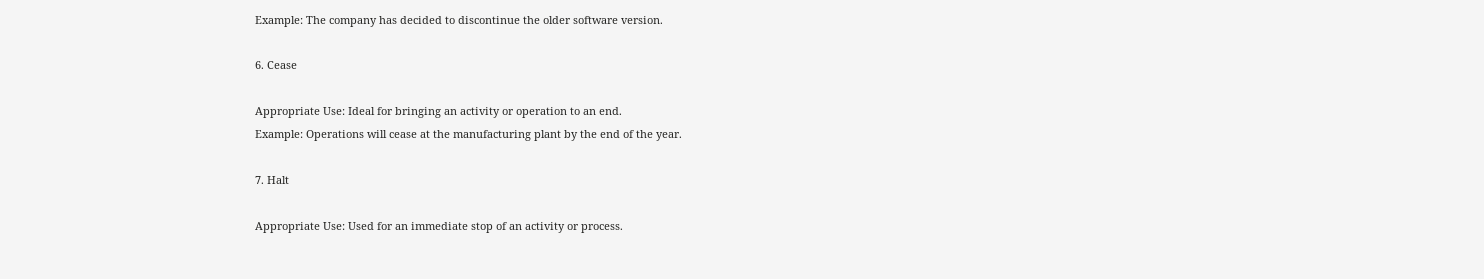Example: The company has decided to discontinue the older software version.

6. Cease

Appropriate Use: Ideal for bringing an activity or operation to an end.
Example: Operations will cease at the manufacturing plant by the end of the year.

7. Halt

Appropriate Use: Used for an immediate stop of an activity or process.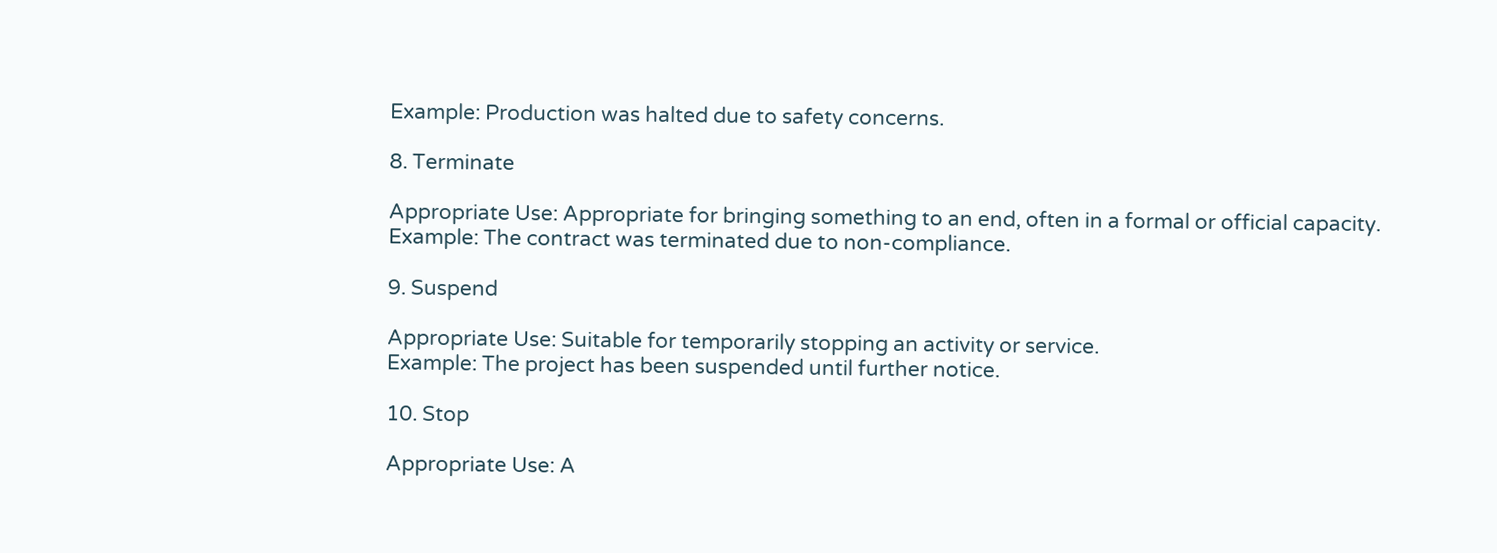Example: Production was halted due to safety concerns.

8. Terminate

Appropriate Use: Appropriate for bringing something to an end, often in a formal or official capacity.
Example: The contract was terminated due to non-compliance.

9. Suspend

Appropriate Use: Suitable for temporarily stopping an activity or service.
Example: The project has been suspended until further notice.

10. Stop

Appropriate Use: A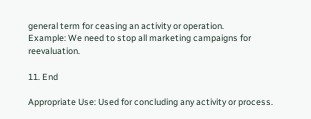general term for ceasing an activity or operation.
Example: We need to stop all marketing campaigns for reevaluation.

11. End

Appropriate Use: Used for concluding any activity or process.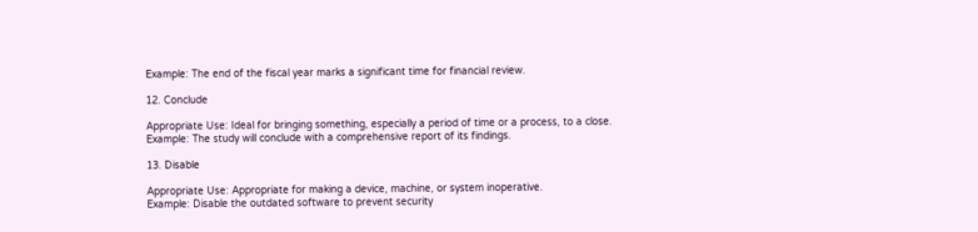Example: The end of the fiscal year marks a significant time for financial review.

12. Conclude

Appropriate Use: Ideal for bringing something, especially a period of time or a process, to a close.
Example: The study will conclude with a comprehensive report of its findings.

13. Disable

Appropriate Use: Appropriate for making a device, machine, or system inoperative.
Example: Disable the outdated software to prevent security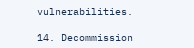vulnerabilities.

14. Decommission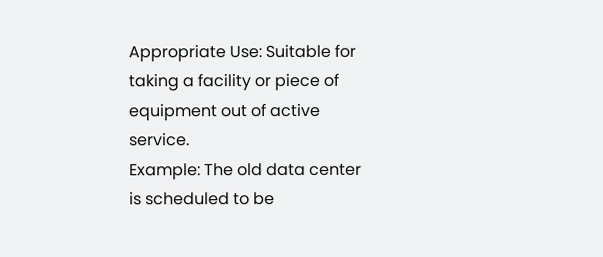Appropriate Use: Suitable for taking a facility or piece of equipment out of active service.
Example: The old data center is scheduled to be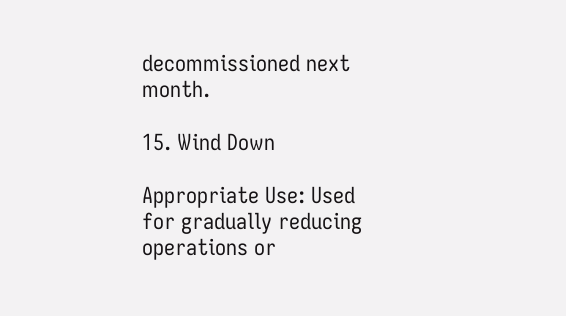decommissioned next month.

15. Wind Down

Appropriate Use: Used for gradually reducing operations or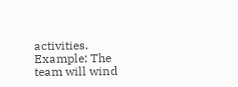activities.
Example: The team will wind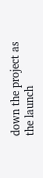down the project as the launch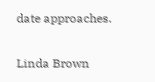date approaches.

Linda Brown